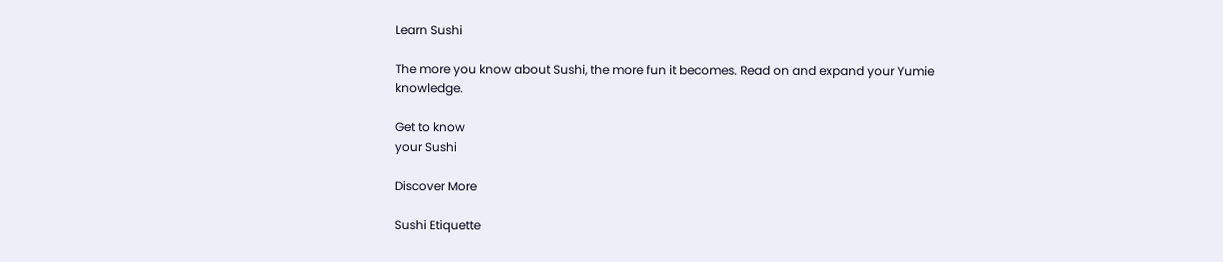Learn Sushi

The more you know about Sushi, the more fun it becomes. Read on and expand your Yumie knowledge.

Get to know
your Sushi

Discover More

Sushi Etiquette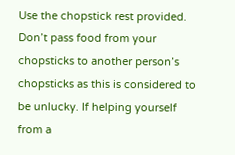Use the chopstick rest provided. Don’t pass food from your chopsticks to another person’s chopsticks as this is considered to be unlucky. If helping yourself from a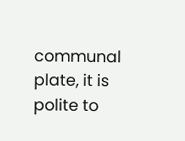communal plate, it is polite to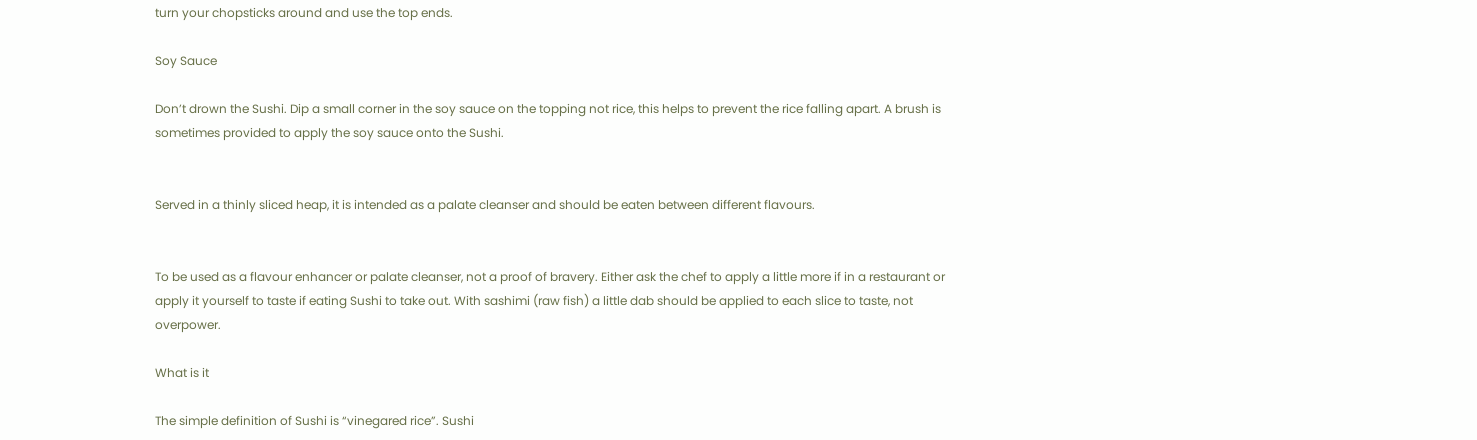turn your chopsticks around and use the top ends.

Soy Sauce

Don’t drown the Sushi. Dip a small corner in the soy sauce on the topping not rice, this helps to prevent the rice falling apart. A brush is sometimes provided to apply the soy sauce onto the Sushi.


Served in a thinly sliced heap, it is intended as a palate cleanser and should be eaten between different flavours.


To be used as a flavour enhancer or palate cleanser, not a proof of bravery. Either ask the chef to apply a little more if in a restaurant or apply it yourself to taste if eating Sushi to take out. With sashimi (raw fish) a little dab should be applied to each slice to taste, not overpower.

What is it

The simple definition of Sushi is “vinegared rice”. Sushi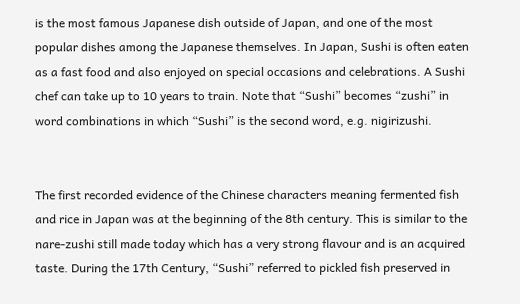is the most famous Japanese dish outside of Japan, and one of the most popular dishes among the Japanese themselves. In Japan, Sushi is often eaten as a fast food and also enjoyed on special occasions and celebrations. A Sushi chef can take up to 10 years to train. Note that “Sushi” becomes “zushi” in word combinations in which “Sushi” is the second word, e.g. nigirizushi.


The first recorded evidence of the Chinese characters meaning fermented fish and rice in Japan was at the beginning of the 8th century. This is similar to the nare-zushi still made today which has a very strong flavour and is an acquired taste. During the 17th Century, “Sushi” referred to pickled fish preserved in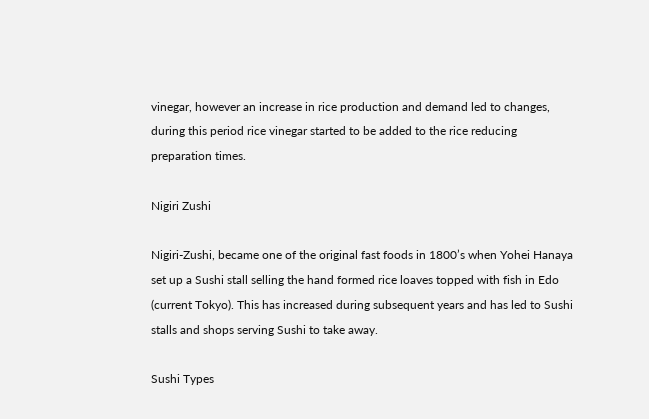vinegar, however an increase in rice production and demand led to changes, during this period rice vinegar started to be added to the rice reducing preparation times.

Nigiri Zushi

Nigiri-Zushi, became one of the original fast foods in 1800’s when Yohei Hanaya set up a Sushi stall selling the hand formed rice loaves topped with fish in Edo (current Tokyo). This has increased during subsequent years and has led to Sushi stalls and shops serving Sushi to take away.

Sushi Types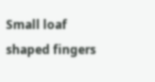Small loaf shaped fingers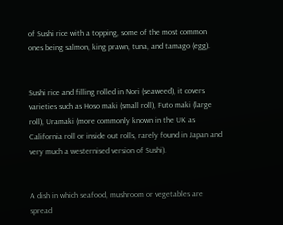of Sushi rice with a topping, some of the most common ones being salmon, king prawn, tuna, and tamago (egg).


Sushi rice and filling rolled in Nori (seaweed), it covers varieties such as Hoso maki (small roll), Futo maki (large roll), Uramaki (more commonly known in the UK as California roll or inside out rolls, rarely found in Japan and very much a westernised version of Sushi).


A dish in which seafood, mushroom or vegetables are spread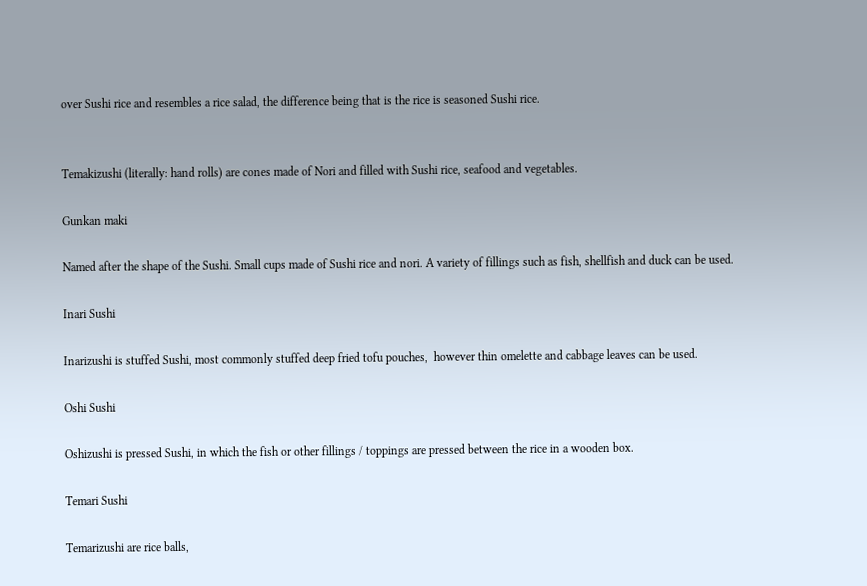over Sushi rice and resembles a rice salad, the difference being that is the rice is seasoned Sushi rice.


Temakizushi (literally: hand rolls) are cones made of Nori and filled with Sushi rice, seafood and vegetables.

Gunkan maki

Named after the shape of the Sushi. Small cups made of Sushi rice and nori. A variety of fillings such as fish, shellfish and duck can be used.

Inari Sushi

Inarizushi is stuffed Sushi, most commonly stuffed deep fried tofu pouches,  however thin omelette and cabbage leaves can be used.

Oshi Sushi

Oshizushi is pressed Sushi, in which the fish or other fillings / toppings are pressed between the rice in a wooden box.

Temari Sushi

Temarizushi are rice balls,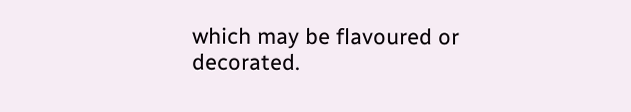which may be flavoured or decorated.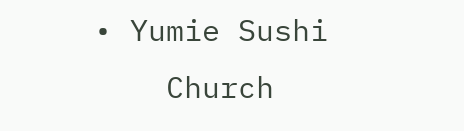• Yumie Sushi
    Church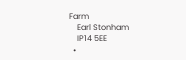Farm
    Earl Stonham
    IP14 5EE
  •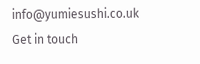info@yumiesushi.co.uk
Get in touch